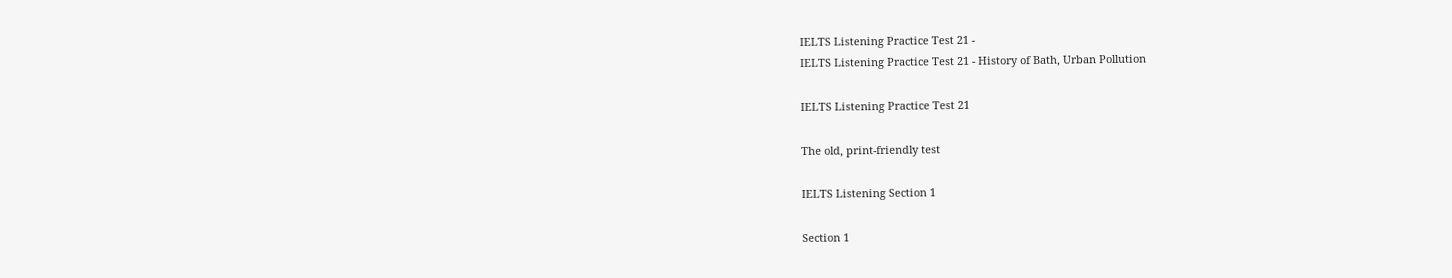IELTS Listening Practice Test 21 -
IELTS Listening Practice Test 21 - History of Bath, Urban Pollution

IELTS Listening Practice Test 21

The old, print-friendly test

IELTS Listening Section 1

Section 1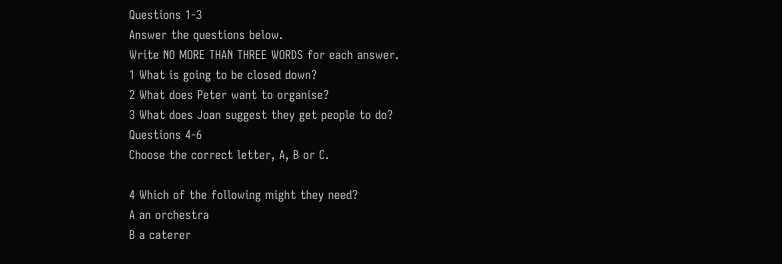Questions 1-3
Answer the questions below.
Write NO MORE THAN THREE WORDS for each answer.
1 What is going to be closed down?
2 What does Peter want to organise?
3 What does Joan suggest they get people to do?
Questions 4-6
Choose the correct letter, A, B or C.

4 Which of the following might they need?
A an orchestra
B a caterer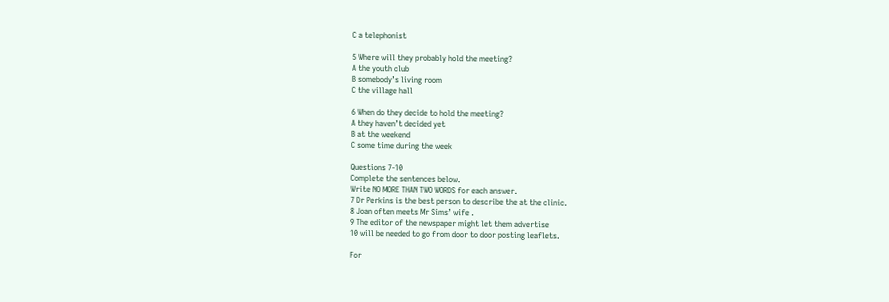C a telephonist

5 Where will they probably hold the meeting?
A the youth club
B somebody’s living room
C the village hall

6 When do they decide to hold the meeting?
A they haven’t decided yet
B at the weekend
C some time during the week

Questions 7-10
Complete the sentences below.
Write NO MORE THAN TWO WORDS for each answer.
7 Dr Perkins is the best person to describe the at the clinic.
8 Joan often meets Mr Sims’ wife .
9 The editor of the newspaper might let them advertise
10 will be needed to go from door to door posting leaflets.

For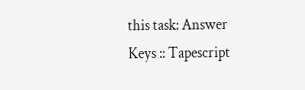this task: Answer Keys :: Tapescript